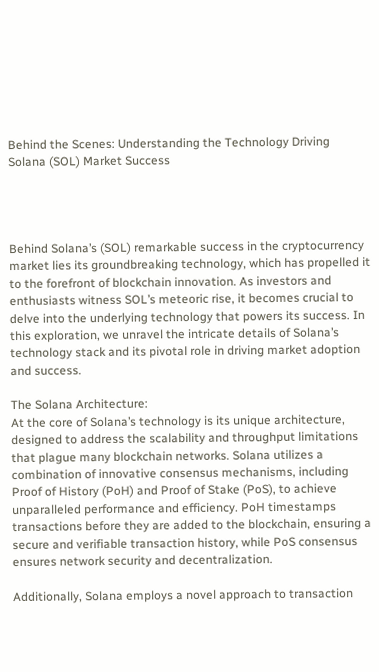Behind the Scenes: Understanding the Technology Driving Solana (SOL) Market Success




Behind Solana’s (SOL) remarkable success in the cryptocurrency market lies its groundbreaking technology, which has propelled it to the forefront of blockchain innovation. As investors and enthusiasts witness SOL’s meteoric rise, it becomes crucial to delve into the underlying technology that powers its success. In this exploration, we unravel the intricate details of Solana’s technology stack and its pivotal role in driving market adoption and success.

The Solana Architecture:
At the core of Solana’s technology is its unique architecture, designed to address the scalability and throughput limitations that plague many blockchain networks. Solana utilizes a combination of innovative consensus mechanisms, including Proof of History (PoH) and Proof of Stake (PoS), to achieve unparalleled performance and efficiency. PoH timestamps transactions before they are added to the blockchain, ensuring a secure and verifiable transaction history, while PoS consensus ensures network security and decentralization.

Additionally, Solana employs a novel approach to transaction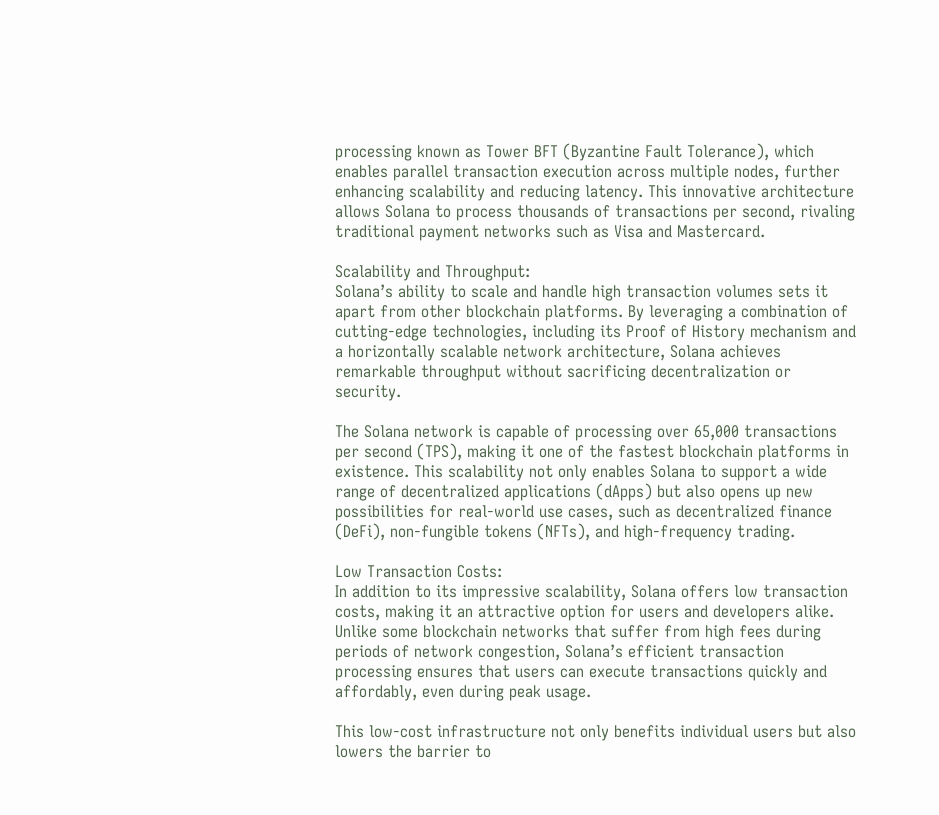processing known as Tower BFT (Byzantine Fault Tolerance), which enables parallel transaction execution across multiple nodes, further enhancing scalability and reducing latency. This innovative architecture allows Solana to process thousands of transactions per second, rivaling traditional payment networks such as Visa and Mastercard.

Scalability and Throughput:
Solana’s ability to scale and handle high transaction volumes sets it apart from other blockchain platforms. By leveraging a combination of cutting-edge technologies, including its Proof of History mechanism and a horizontally scalable network architecture, Solana achieves remarkable throughput without sacrificing decentralization or security.

The Solana network is capable of processing over 65,000 transactions per second (TPS), making it one of the fastest blockchain platforms in existence. This scalability not only enables Solana to support a wide range of decentralized applications (dApps) but also opens up new possibilities for real-world use cases, such as decentralized finance (DeFi), non-fungible tokens (NFTs), and high-frequency trading.

Low Transaction Costs:
In addition to its impressive scalability, Solana offers low transaction costs, making it an attractive option for users and developers alike. Unlike some blockchain networks that suffer from high fees during periods of network congestion, Solana’s efficient transaction processing ensures that users can execute transactions quickly and affordably, even during peak usage.

This low-cost infrastructure not only benefits individual users but also lowers the barrier to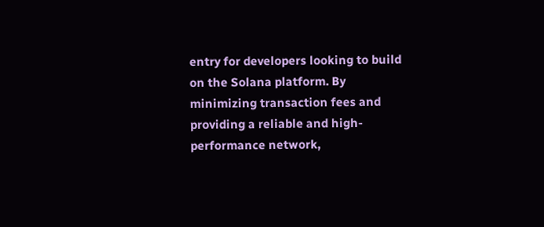entry for developers looking to build on the Solana platform. By minimizing transaction fees and providing a reliable and high-performance network,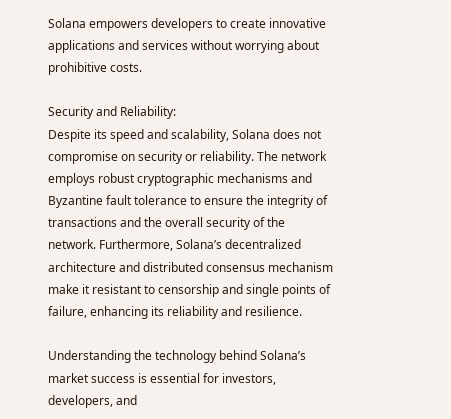Solana empowers developers to create innovative applications and services without worrying about prohibitive costs.

Security and Reliability:
Despite its speed and scalability, Solana does not compromise on security or reliability. The network employs robust cryptographic mechanisms and Byzantine fault tolerance to ensure the integrity of transactions and the overall security of the network. Furthermore, Solana’s decentralized architecture and distributed consensus mechanism make it resistant to censorship and single points of failure, enhancing its reliability and resilience.

Understanding the technology behind Solana’s market success is essential for investors, developers, and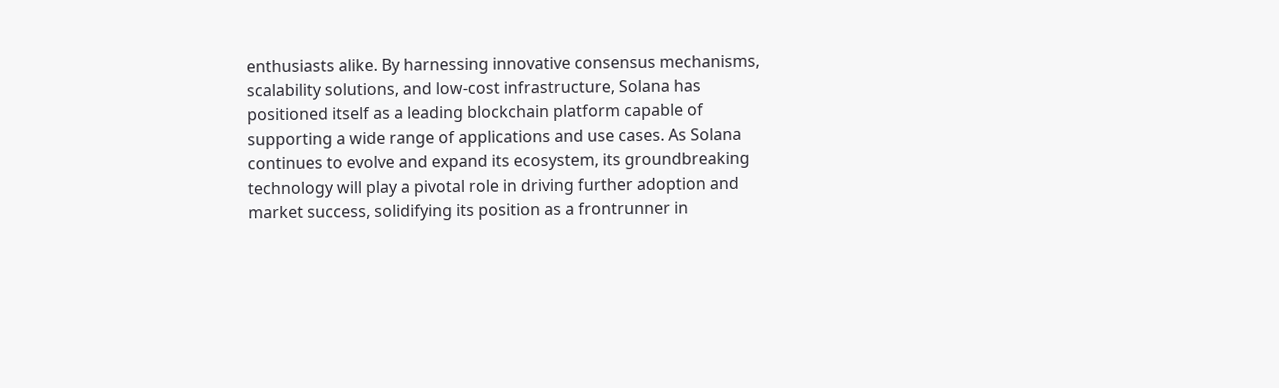enthusiasts alike. By harnessing innovative consensus mechanisms, scalability solutions, and low-cost infrastructure, Solana has positioned itself as a leading blockchain platform capable of supporting a wide range of applications and use cases. As Solana continues to evolve and expand its ecosystem, its groundbreaking technology will play a pivotal role in driving further adoption and market success, solidifying its position as a frontrunner in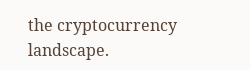the cryptocurrency landscape.